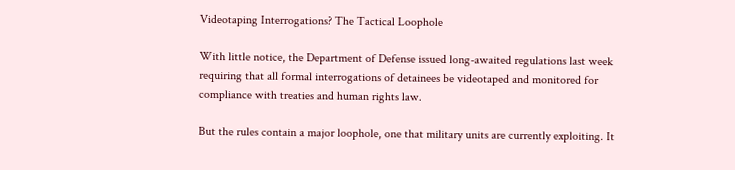Videotaping Interrogations? The Tactical Loophole

With little notice, the Department of Defense issued long-awaited regulations last week requiring that all formal interrogations of detainees be videotaped and monitored for compliance with treaties and human rights law.

But the rules contain a major loophole, one that military units are currently exploiting. It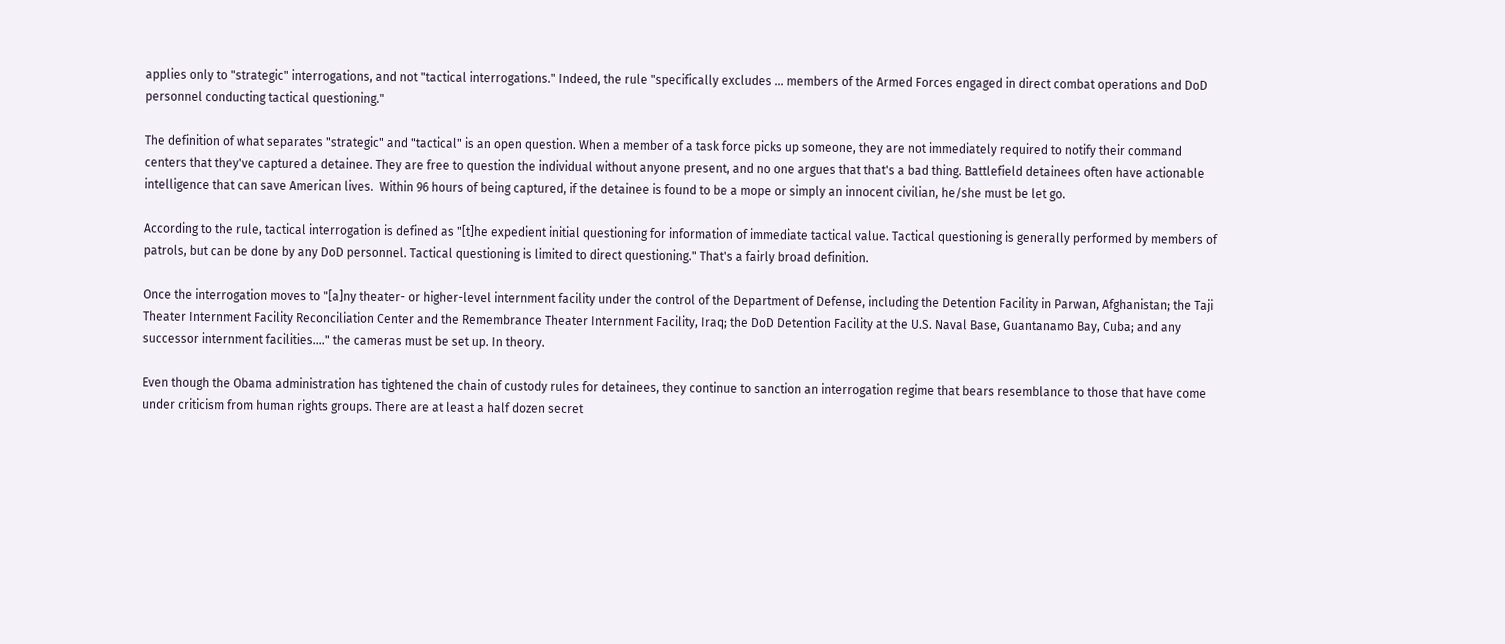applies only to "strategic" interrogations, and not "tactical interrogations." Indeed, the rule "specifically excludes ... members of the Armed Forces engaged in direct combat operations and DoD personnel conducting tactical questioning."

The definition of what separates "strategic" and "tactical" is an open question. When a member of a task force picks up someone, they are not immediately required to notify their command centers that they've captured a detainee. They are free to question the individual without anyone present, and no one argues that that's a bad thing. Battlefield detainees often have actionable intelligence that can save American lives.  Within 96 hours of being captured, if the detainee is found to be a mope or simply an innocent civilian, he/she must be let go.

According to the rule, tactical interrogation is defined as "[t]he expedient initial questioning for information of immediate tactical value. Tactical questioning is generally performed by members of patrols, but can be done by any DoD personnel. Tactical questioning is limited to direct questioning." That's a fairly broad definition.

Once the interrogation moves to "[a]ny theater- or higher-level internment facility under the control of the Department of Defense, including the Detention Facility in Parwan, Afghanistan; the Taji Theater Internment Facility Reconciliation Center and the Remembrance Theater Internment Facility, Iraq; the DoD Detention Facility at the U.S. Naval Base, Guantanamo Bay, Cuba; and any successor internment facilities...." the cameras must be set up. In theory.

Even though the Obama administration has tightened the chain of custody rules for detainees, they continue to sanction an interrogation regime that bears resemblance to those that have come under criticism from human rights groups. There are at least a half dozen secret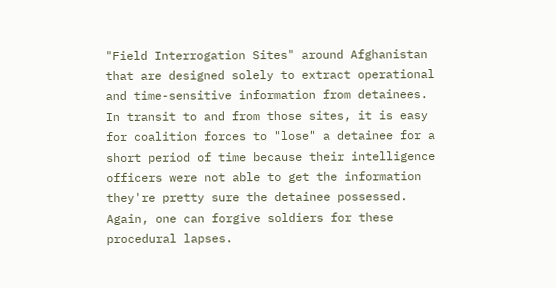"Field Interrogation Sites" around Afghanistan that are designed solely to extract operational and time-sensitive information from detainees. In transit to and from those sites, it is easy for coalition forces to "lose" a detainee for a short period of time because their intelligence officers were not able to get the information they're pretty sure the detainee possessed. Again, one can forgive soldiers for these procedural lapses.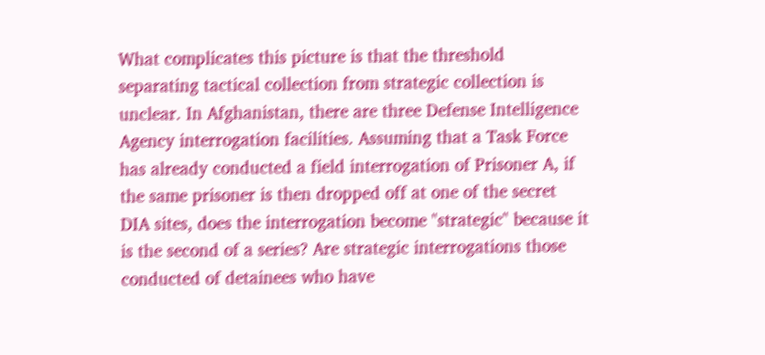What complicates this picture is that the threshold separating tactical collection from strategic collection is unclear. In Afghanistan, there are three Defense Intelligence Agency interrogation facilities. Assuming that a Task Force has already conducted a field interrogation of Prisoner A, if the same prisoner is then dropped off at one of the secret DIA sites, does the interrogation become "strategic" because it is the second of a series? Are strategic interrogations those conducted of detainees who have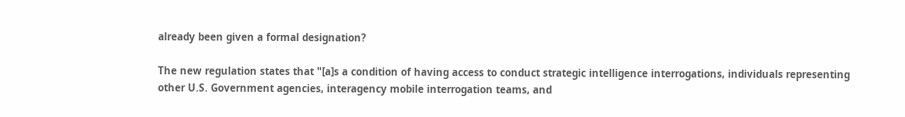already been given a formal designation?

The new regulation states that "[a]s a condition of having access to conduct strategic intelligence interrogations, individuals representing other U.S. Government agencies, interagency mobile interrogation teams, and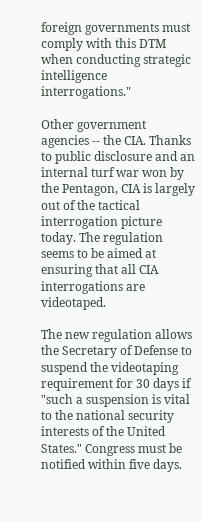foreign governments must comply with this DTM when conducting strategic intelligence interrogations."

Other government agencies -- the CIA. Thanks to public disclosure and an internal turf war won by the Pentagon, CIA is largely out of the tactical interrogation picture today. The regulation seems to be aimed at ensuring that all CIA interrogations are videotaped.

The new regulation allows the Secretary of Defense to suspend the videotaping requirement for 30 days if "such a suspension is vital to the national security interests of the United States." Congress must be notified within five days.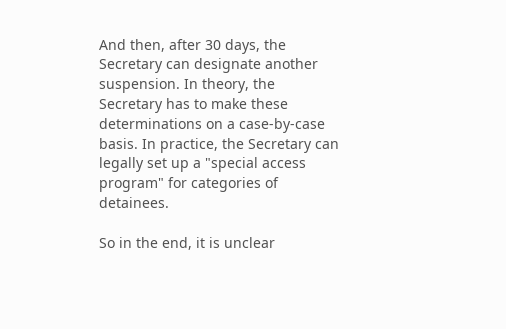And then, after 30 days, the Secretary can designate another suspension. In theory, the Secretary has to make these determinations on a case-by-case basis. In practice, the Secretary can legally set up a "special access program" for categories of detainees.

So in the end, it is unclear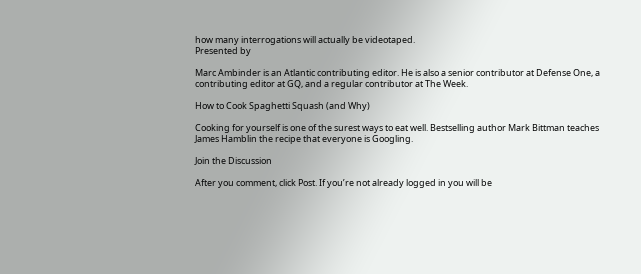how many interrogations will actually be videotaped.
Presented by

Marc Ambinder is an Atlantic contributing editor. He is also a senior contributor at Defense One, a contributing editor at GQ, and a regular contributor at The Week.

How to Cook Spaghetti Squash (and Why)

Cooking for yourself is one of the surest ways to eat well. Bestselling author Mark Bittman teaches James Hamblin the recipe that everyone is Googling.

Join the Discussion

After you comment, click Post. If you’re not already logged in you will be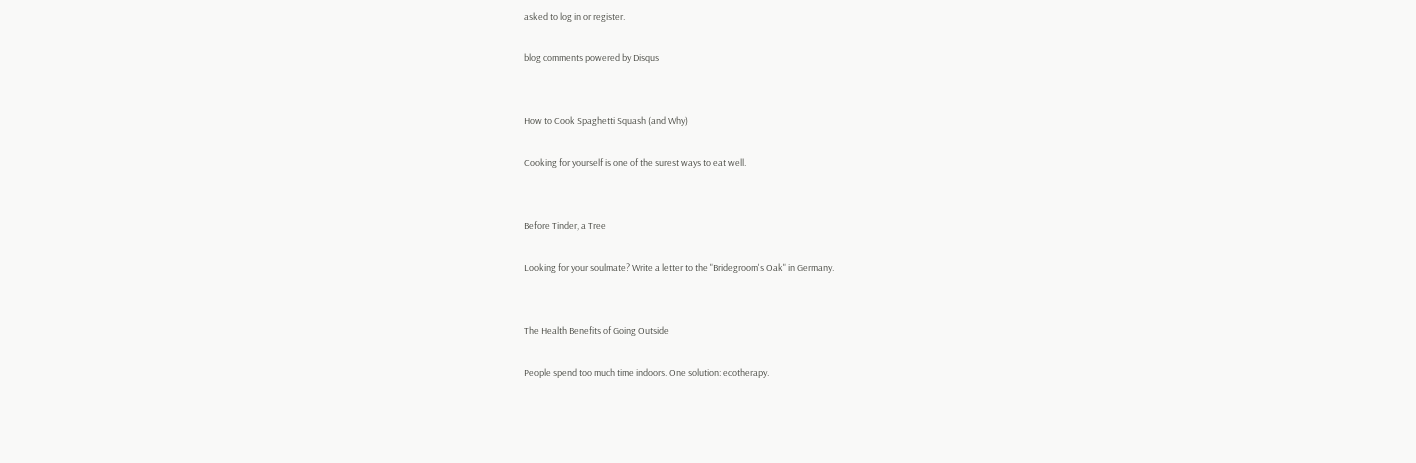asked to log in or register.

blog comments powered by Disqus


How to Cook Spaghetti Squash (and Why)

Cooking for yourself is one of the surest ways to eat well.


Before Tinder, a Tree

Looking for your soulmate? Write a letter to the "Bridegroom's Oak" in Germany.


The Health Benefits of Going Outside

People spend too much time indoors. One solution: ecotherapy.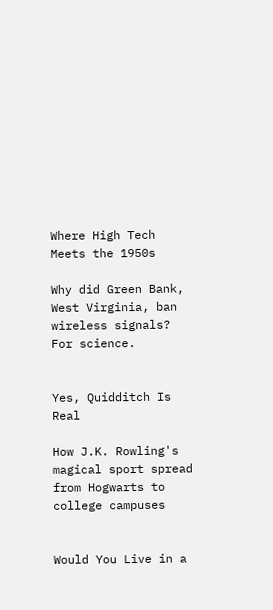Where High Tech Meets the 1950s

Why did Green Bank, West Virginia, ban wireless signals? For science.


Yes, Quidditch Is Real

How J.K. Rowling's magical sport spread from Hogwarts to college campuses


Would You Live in a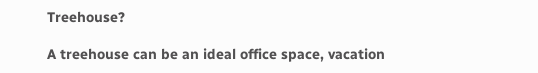Treehouse?

A treehouse can be an ideal office space, vacation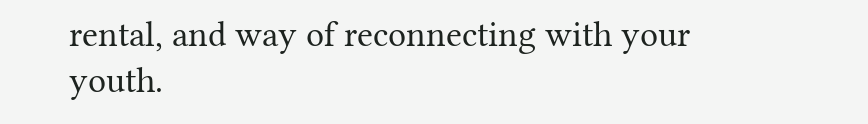rental, and way of reconnecting with your youth.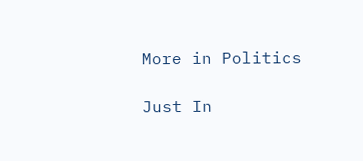More in Politics

Just In